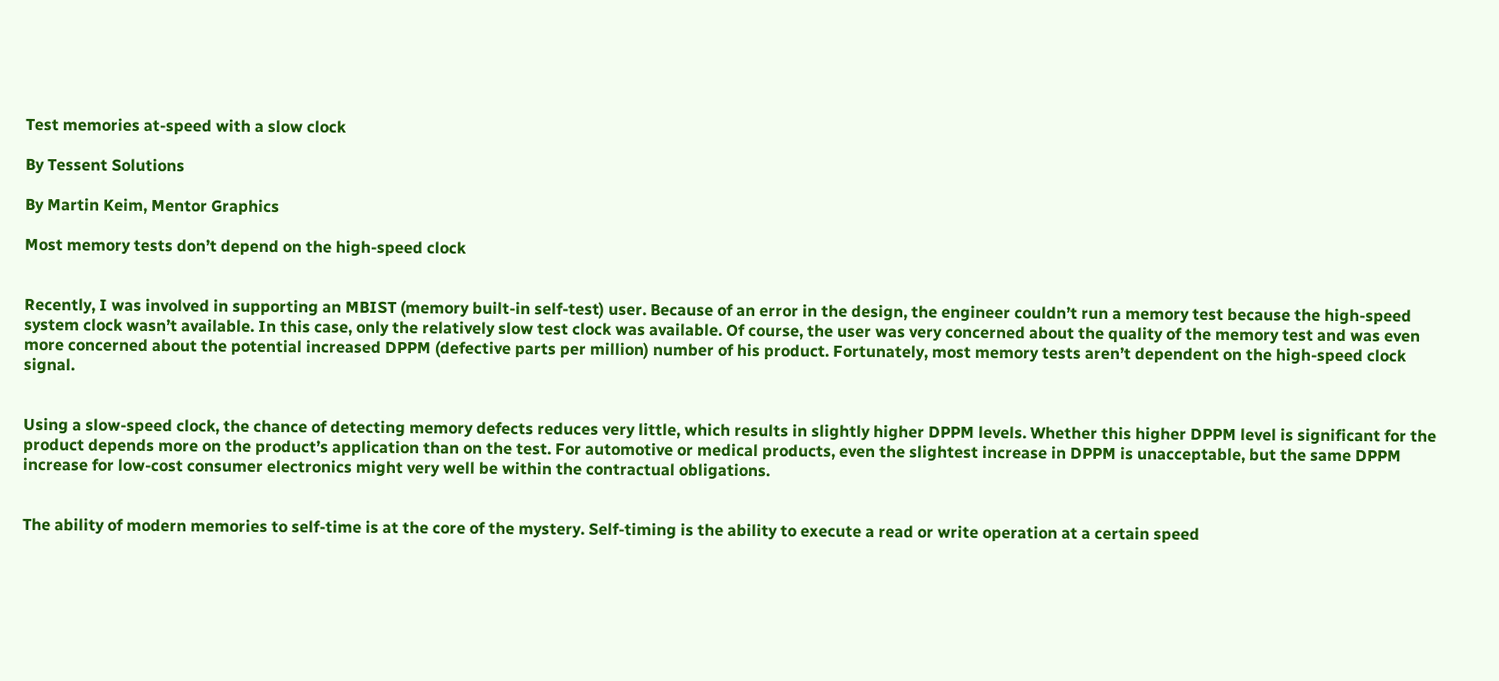Test memories at-speed with a slow clock

By Tessent Solutions

By Martin Keim, Mentor Graphics

Most memory tests don’t depend on the high-speed clock


Recently, I was involved in supporting an MBIST (memory built-in self-test) user. Because of an error in the design, the engineer couldn’t run a memory test because the high-speed system clock wasn’t available. In this case, only the relatively slow test clock was available. Of course, the user was very concerned about the quality of the memory test and was even more concerned about the potential increased DPPM (defective parts per million) number of his product. Fortunately, most memory tests aren’t dependent on the high-speed clock signal.


Using a slow-speed clock, the chance of detecting memory defects reduces very little, which results in slightly higher DPPM levels. Whether this higher DPPM level is significant for the product depends more on the product’s application than on the test. For automotive or medical products, even the slightest increase in DPPM is unacceptable, but the same DPPM increase for low-cost consumer electronics might very well be within the contractual obligations.


The ability of modern memories to self-time is at the core of the mystery. Self-timing is the ability to execute a read or write operation at a certain speed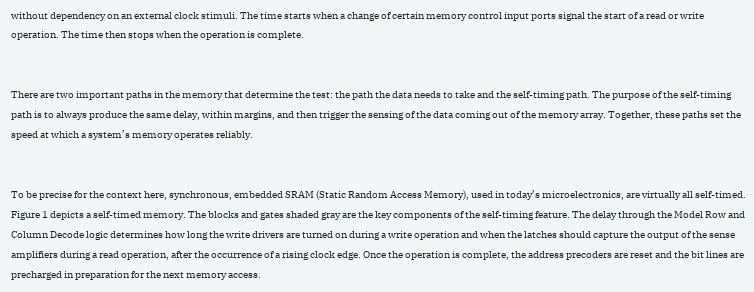without dependency on an external clock stimuli. The time starts when a change of certain memory control input ports signal the start of a read or write operation. The time then stops when the operation is complete.


There are two important paths in the memory that determine the test: the path the data needs to take and the self-timing path. The purpose of the self-timing path is to always produce the same delay, within margins, and then trigger the sensing of the data coming out of the memory array. Together, these paths set the speed at which a system’s memory operates reliably.


To be precise for the context here, synchronous, embedded SRAM (Static Random Access Memory), used in today’s microelectronics, are virtually all self-timed. Figure 1 depicts a self-timed memory. The blocks and gates shaded gray are the key components of the self-timing feature. The delay through the Model Row and Column Decode logic determines how long the write drivers are turned on during a write operation and when the latches should capture the output of the sense amplifiers during a read operation, after the occurrence of a rising clock edge. Once the operation is complete, the address precoders are reset and the bit lines are precharged in preparation for the next memory access.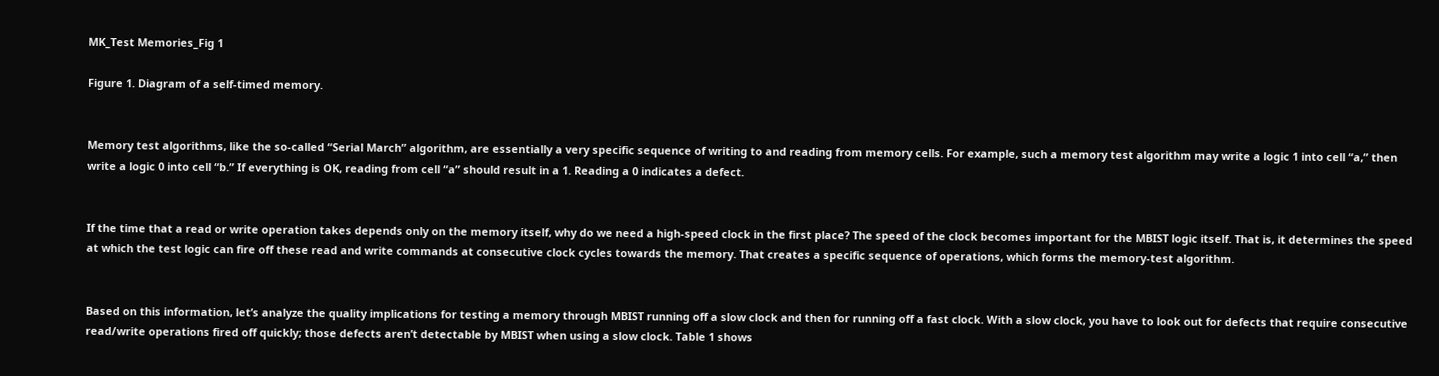MK_Test Memories_Fig 1

Figure 1. Diagram of a self-timed memory.


Memory test algorithms, like the so-called “Serial March” algorithm, are essentially a very specific sequence of writing to and reading from memory cells. For example, such a memory test algorithm may write a logic 1 into cell “a,” then write a logic 0 into cell “b.” If everything is OK, reading from cell “a” should result in a 1. Reading a 0 indicates a defect.


If the time that a read or write operation takes depends only on the memory itself, why do we need a high-speed clock in the first place? The speed of the clock becomes important for the MBIST logic itself. That is, it determines the speed at which the test logic can fire off these read and write commands at consecutive clock cycles towards the memory. That creates a specific sequence of operations, which forms the memory-test algorithm.


Based on this information, let’s analyze the quality implications for testing a memory through MBIST running off a slow clock and then for running off a fast clock. With a slow clock, you have to look out for defects that require consecutive read/write operations fired off quickly; those defects aren’t detectable by MBIST when using a slow clock. Table 1 shows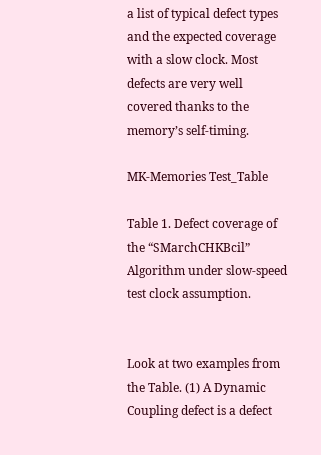a list of typical defect types and the expected coverage with a slow clock. Most defects are very well covered thanks to the memory’s self-timing.

MK-Memories Test_Table

Table 1. Defect coverage of the “SMarchCHKBcil” Algorithm under slow-speed test clock assumption.


Look at two examples from the Table. (1) A Dynamic Coupling defect is a defect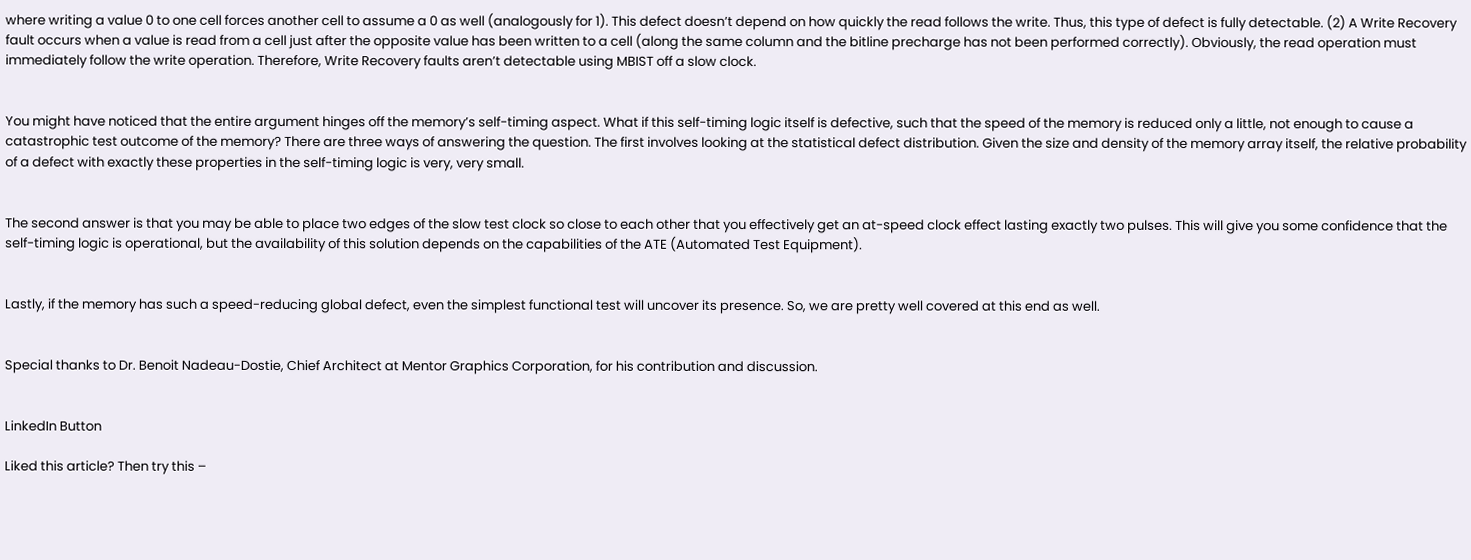where writing a value 0 to one cell forces another cell to assume a 0 as well (analogously for 1). This defect doesn’t depend on how quickly the read follows the write. Thus, this type of defect is fully detectable. (2) A Write Recovery fault occurs when a value is read from a cell just after the opposite value has been written to a cell (along the same column and the bitline precharge has not been performed correctly). Obviously, the read operation must immediately follow the write operation. Therefore, Write Recovery faults aren’t detectable using MBIST off a slow clock.


You might have noticed that the entire argument hinges off the memory’s self-timing aspect. What if this self-timing logic itself is defective, such that the speed of the memory is reduced only a little, not enough to cause a catastrophic test outcome of the memory? There are three ways of answering the question. The first involves looking at the statistical defect distribution. Given the size and density of the memory array itself, the relative probability of a defect with exactly these properties in the self-timing logic is very, very small.


The second answer is that you may be able to place two edges of the slow test clock so close to each other that you effectively get an at-speed clock effect lasting exactly two pulses. This will give you some confidence that the self-timing logic is operational, but the availability of this solution depends on the capabilities of the ATE (Automated Test Equipment).


Lastly, if the memory has such a speed-reducing global defect, even the simplest functional test will uncover its presence. So, we are pretty well covered at this end as well.


Special thanks to Dr. Benoit Nadeau-Dostie, Chief Architect at Mentor Graphics Corporation, for his contribution and discussion.


LinkedIn Button

Liked this article? Then try this –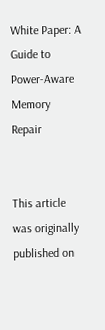White Paper: A Guide to Power-Aware Memory Repair


This article was originally published on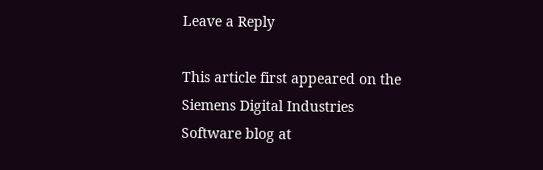Leave a Reply

This article first appeared on the Siemens Digital Industries Software blog at